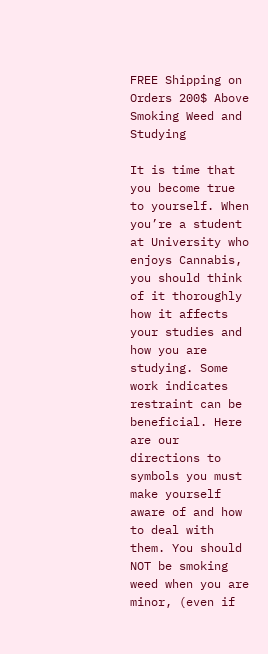FREE Shipping on Orders 200$ Above
Smoking Weed and Studying

It is time that you become true to yourself. When you’re a student at University who enjoys Cannabis, you should think of it thoroughly how it affects your studies and how you are studying. Some work indicates restraint can be beneficial. Here are our directions to symbols you must make yourself aware of and how to deal with them. You should NOT be smoking weed when you are minor, (even if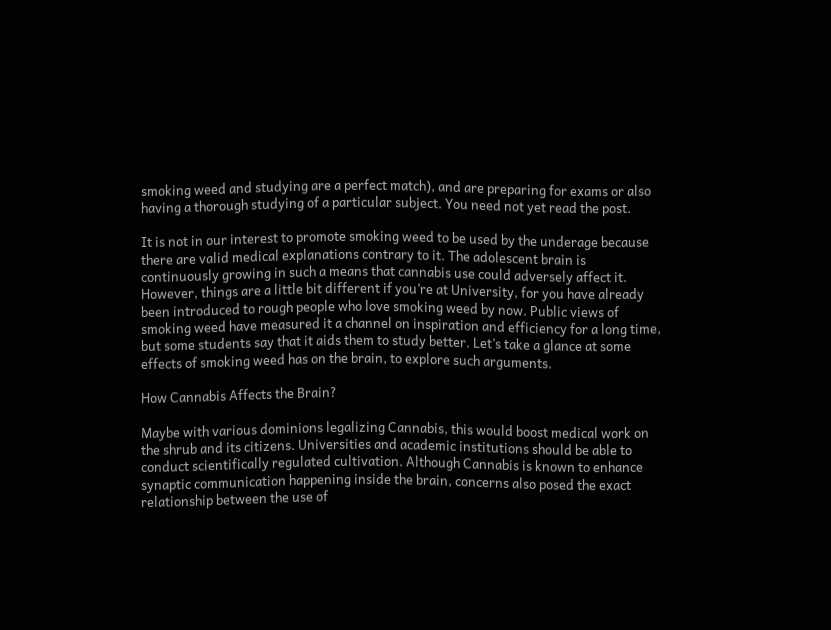smoking weed and studying are a perfect match), and are preparing for exams or also having a thorough studying of a particular subject. You need not yet read the post.

It is not in our interest to promote smoking weed to be used by the underage because there are valid medical explanations contrary to it. The adolescent brain is continuously growing in such a means that cannabis use could adversely affect it. However, things are a little bit different if you’re at University, for you have already been introduced to rough people who love smoking weed by now. Public views of smoking weed have measured it a channel on inspiration and efficiency for a long time, but some students say that it aids them to study better. Let’s take a glance at some effects of smoking weed has on the brain, to explore such arguments.

How Cannabis Affects the Brain?

Maybe with various dominions legalizing Cannabis, this would boost medical work on the shrub and its citizens. Universities and academic institutions should be able to conduct scientifically regulated cultivation. Although Cannabis is known to enhance synaptic communication happening inside the brain, concerns also posed the exact relationship between the use of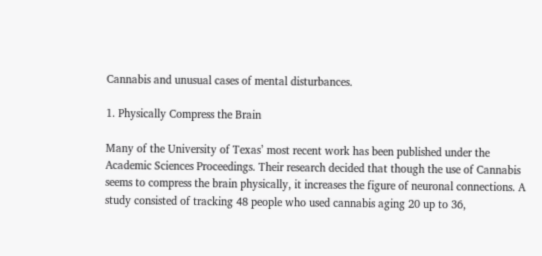Cannabis and unusual cases of mental disturbances.

1. Physically Compress the Brain

Many of the University of Texas’ most recent work has been published under the Academic Sciences Proceedings. Their research decided that though the use of Cannabis seems to compress the brain physically, it increases the figure of neuronal connections. A study consisted of tracking 48 people who used cannabis aging 20 up to 36,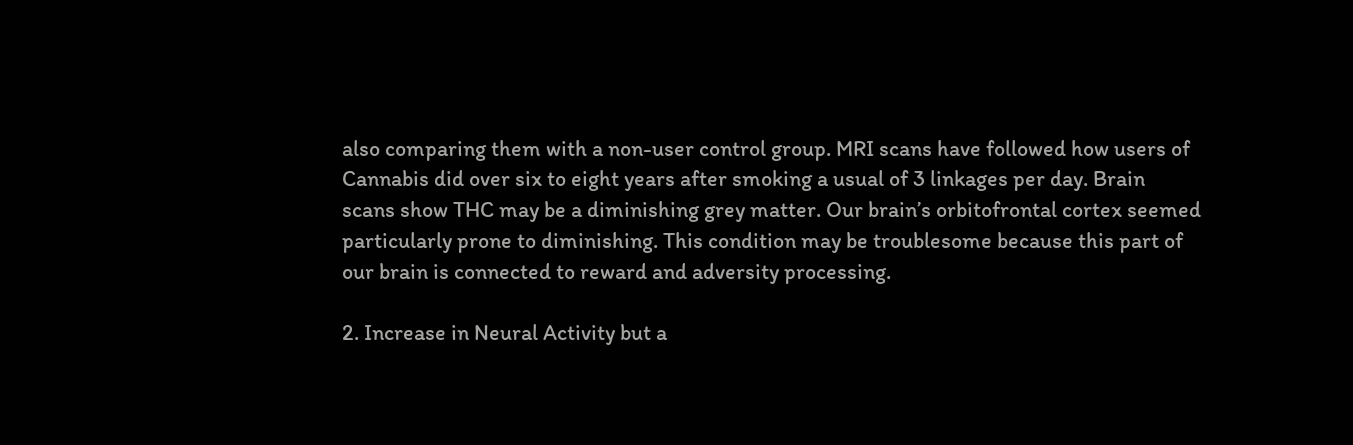also comparing them with a non-user control group. MRI scans have followed how users of Cannabis did over six to eight years after smoking a usual of 3 linkages per day. Brain scans show THC may be a diminishing grey matter. Our brain’s orbitofrontal cortex seemed particularly prone to diminishing. This condition may be troublesome because this part of our brain is connected to reward and adversity processing.

2. Increase in Neural Activity but a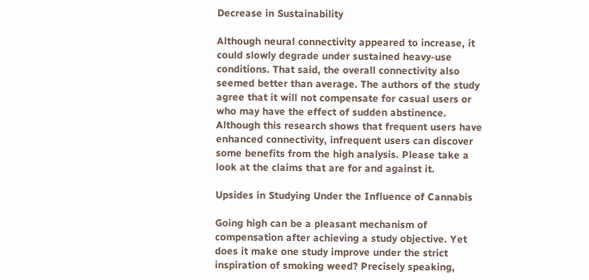Decrease in Sustainability

Although neural connectivity appeared to increase, it could slowly degrade under sustained heavy-use conditions. That said, the overall connectivity also seemed better than average. The authors of the study agree that it will not compensate for casual users or who may have the effect of sudden abstinence. Although this research shows that frequent users have enhanced connectivity, infrequent users can discover some benefits from the high analysis. Please take a look at the claims that are for and against it.

Upsides in Studying Under the Influence of Cannabis

Going high can be a pleasant mechanism of compensation after achieving a study objective. Yet does it make one study improve under the strict inspiration of smoking weed? Precisely speaking,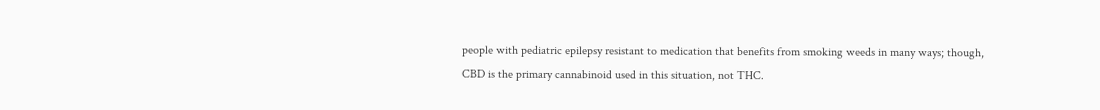people with pediatric epilepsy resistant to medication that benefits from smoking weeds in many ways; though, CBD is the primary cannabinoid used in this situation, not THC.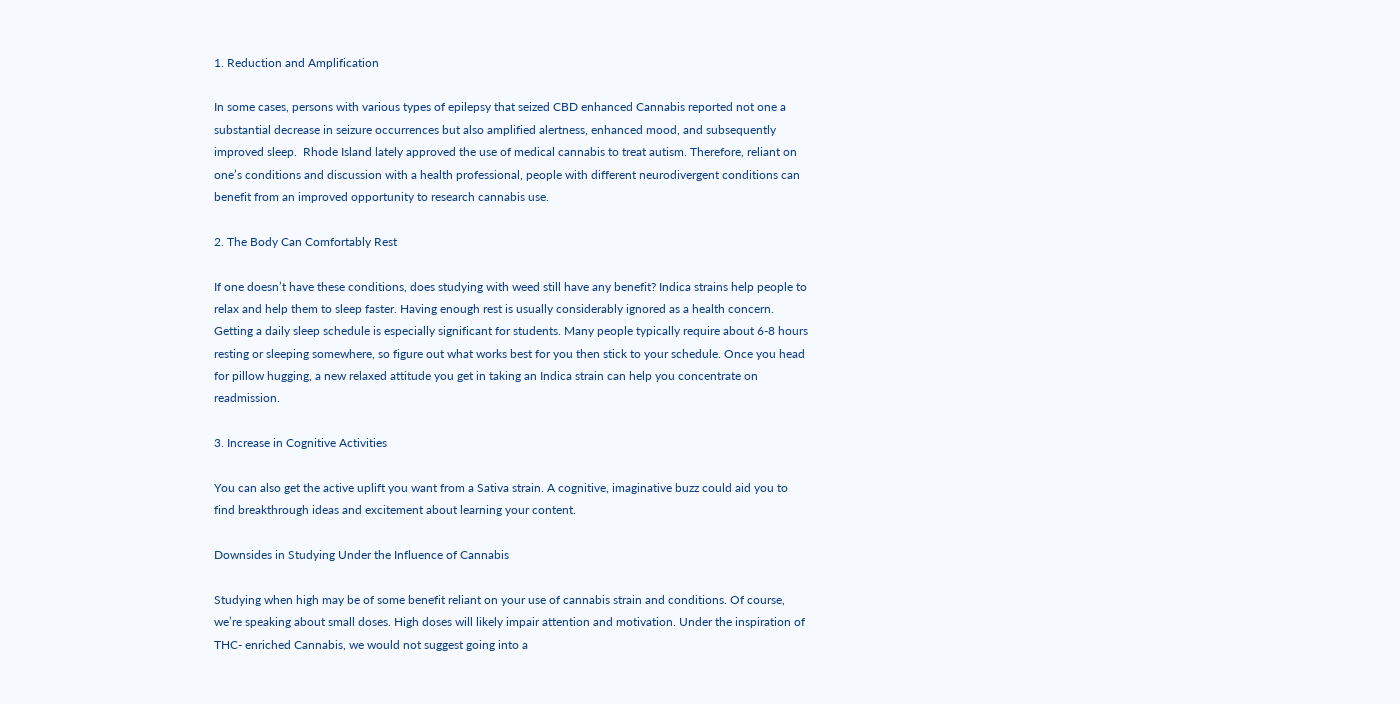1. Reduction and Amplification

In some cases, persons with various types of epilepsy that seized CBD enhanced Cannabis reported not one a substantial decrease in seizure occurrences but also amplified alertness, enhanced mood, and subsequently improved sleep.  Rhode Island lately approved the use of medical cannabis to treat autism. Therefore, reliant on one’s conditions and discussion with a health professional, people with different neurodivergent conditions can benefit from an improved opportunity to research cannabis use.

2. The Body Can Comfortably Rest

If one doesn’t have these conditions, does studying with weed still have any benefit? Indica strains help people to relax and help them to sleep faster. Having enough rest is usually considerably ignored as a health concern. Getting a daily sleep schedule is especially significant for students. Many people typically require about 6-8 hours resting or sleeping somewhere, so figure out what works best for you then stick to your schedule. Once you head for pillow hugging, a new relaxed attitude you get in taking an Indica strain can help you concentrate on readmission.

3. Increase in Cognitive Activities

You can also get the active uplift you want from a Sativa strain. A cognitive, imaginative buzz could aid you to find breakthrough ideas and excitement about learning your content.

Downsides in Studying Under the Influence of Cannabis

Studying when high may be of some benefit reliant on your use of cannabis strain and conditions. Of course, we’re speaking about small doses. High doses will likely impair attention and motivation. Under the inspiration of THC- enriched Cannabis, we would not suggest going into a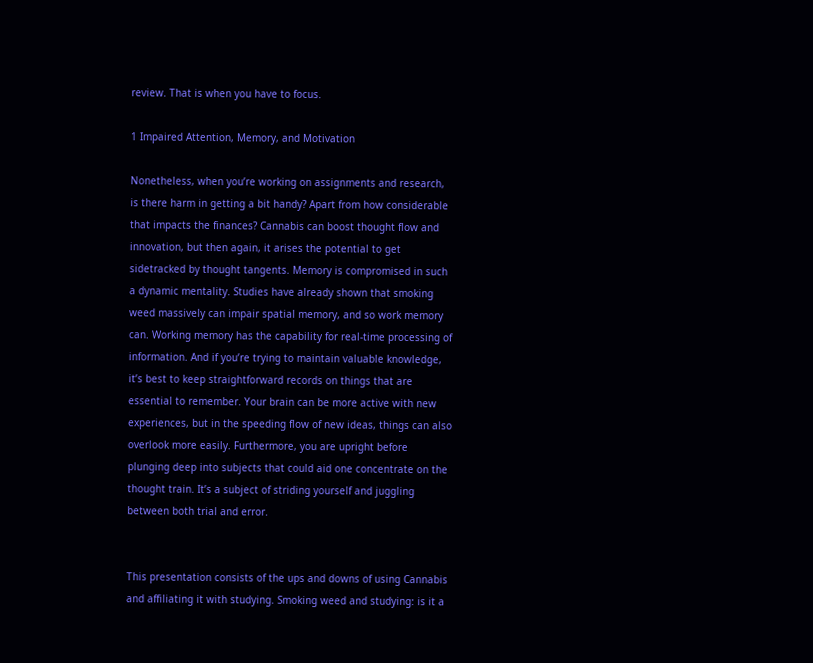review. That is when you have to focus.

1 Impaired Attention, Memory, and Motivation

Nonetheless, when you’re working on assignments and research, is there harm in getting a bit handy? Apart from how considerable that impacts the finances? Cannabis can boost thought flow and innovation, but then again, it arises the potential to get sidetracked by thought tangents. Memory is compromised in such a dynamic mentality. Studies have already shown that smoking weed massively can impair spatial memory, and so work memory can. Working memory has the capability for real-time processing of information. And if you’re trying to maintain valuable knowledge, it’s best to keep straightforward records on things that are essential to remember. Your brain can be more active with new experiences, but in the speeding flow of new ideas, things can also overlook more easily. Furthermore, you are upright before plunging deep into subjects that could aid one concentrate on the thought train. It’s a subject of striding yourself and juggling between both trial and error.


This presentation consists of the ups and downs of using Cannabis and affiliating it with studying. Smoking weed and studying: is it a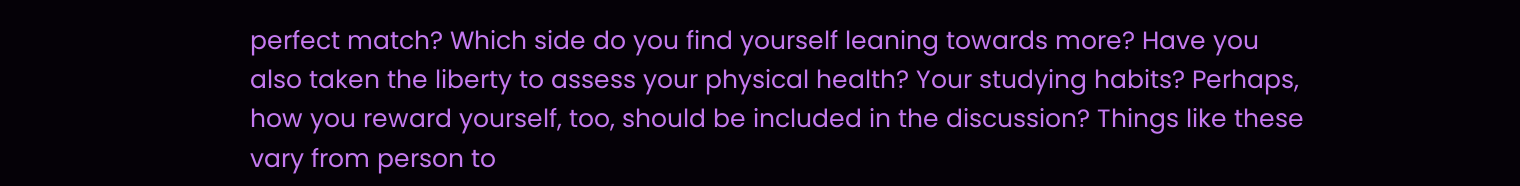perfect match? Which side do you find yourself leaning towards more? Have you also taken the liberty to assess your physical health? Your studying habits? Perhaps, how you reward yourself, too, should be included in the discussion? Things like these vary from person to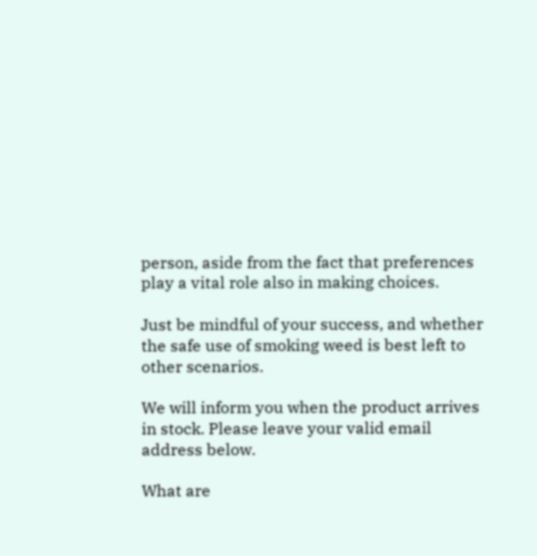person, aside from the fact that preferences play a vital role also in making choices.

Just be mindful of your success, and whether the safe use of smoking weed is best left to other scenarios.

We will inform you when the product arrives in stock. Please leave your valid email address below.

What are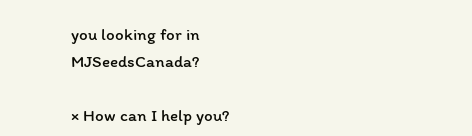you looking for in MJSeedsCanada?

× How can I help you?